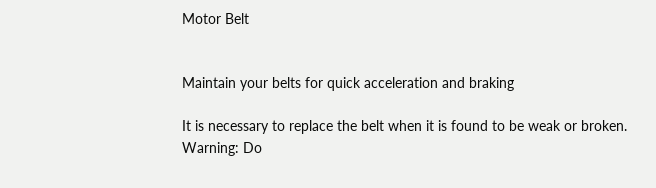Motor Belt


Maintain your belts for quick acceleration and braking

It is necessary to replace the belt when it is found to be weak or broken.
Warning: Do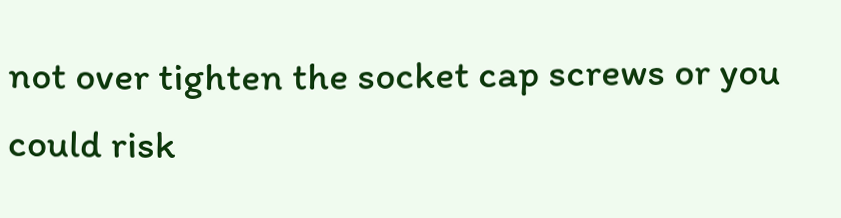not over tighten the socket cap screws or you could risk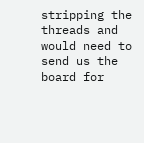stripping the threads and would need to send us the board for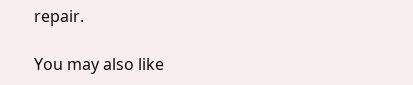repair.

You may also like